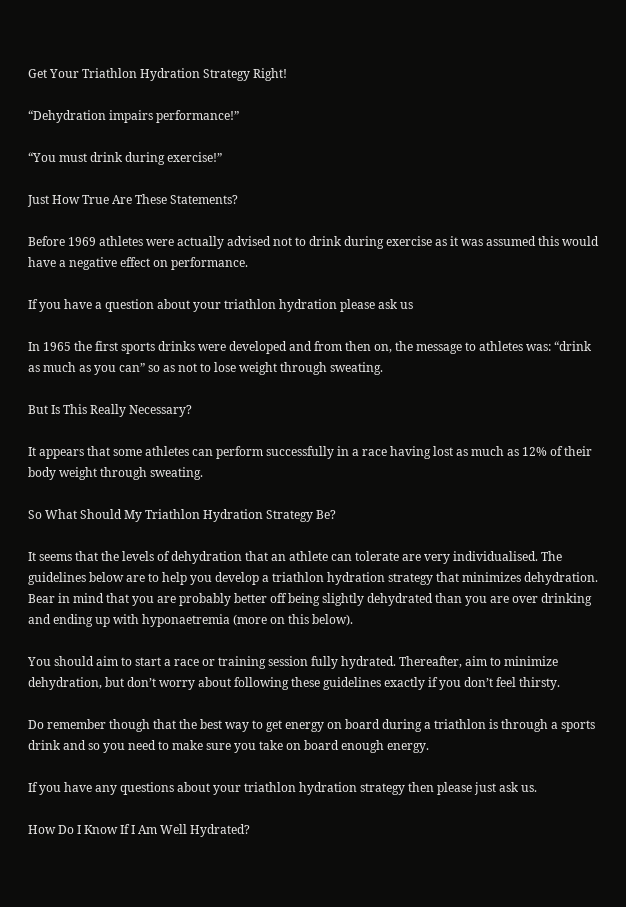Get Your Triathlon Hydration Strategy Right!

“Dehydration impairs performance!”

“You must drink during exercise!”

Just How True Are These Statements?

Before 1969 athletes were actually advised not to drink during exercise as it was assumed this would have a negative effect on performance.

If you have a question about your triathlon hydration please ask us

In 1965 the first sports drinks were developed and from then on, the message to athletes was: “drink as much as you can” so as not to lose weight through sweating.

But Is This Really Necessary?

It appears that some athletes can perform successfully in a race having lost as much as 12% of their body weight through sweating.

So What Should My Triathlon Hydration Strategy Be?

It seems that the levels of dehydration that an athlete can tolerate are very individualised. The guidelines below are to help you develop a triathlon hydration strategy that minimizes dehydration. Bear in mind that you are probably better off being slightly dehydrated than you are over drinking and ending up with hyponaetremia (more on this below).

You should aim to start a race or training session fully hydrated. Thereafter, aim to minimize dehydration, but don’t worry about following these guidelines exactly if you don’t feel thirsty.

Do remember though that the best way to get energy on board during a triathlon is through a sports drink and so you need to make sure you take on board enough energy.

If you have any questions about your triathlon hydration strategy then please just ask us.

How Do I Know If I Am Well Hydrated?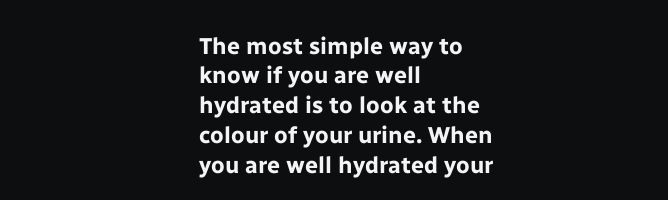The most simple way to know if you are well hydrated is to look at the colour of your urine. When you are well hydrated your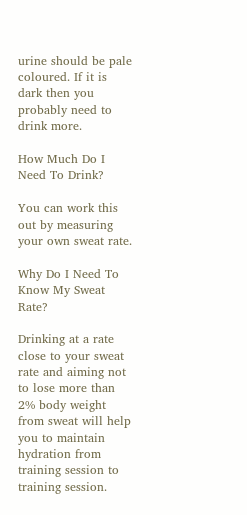urine should be pale coloured. If it is dark then you probably need to drink more.

How Much Do I Need To Drink?

You can work this out by measuring your own sweat rate.

Why Do I Need To Know My Sweat Rate?

Drinking at a rate close to your sweat rate and aiming not to lose more than 2% body weight from sweat will help you to maintain hydration from training session to training session.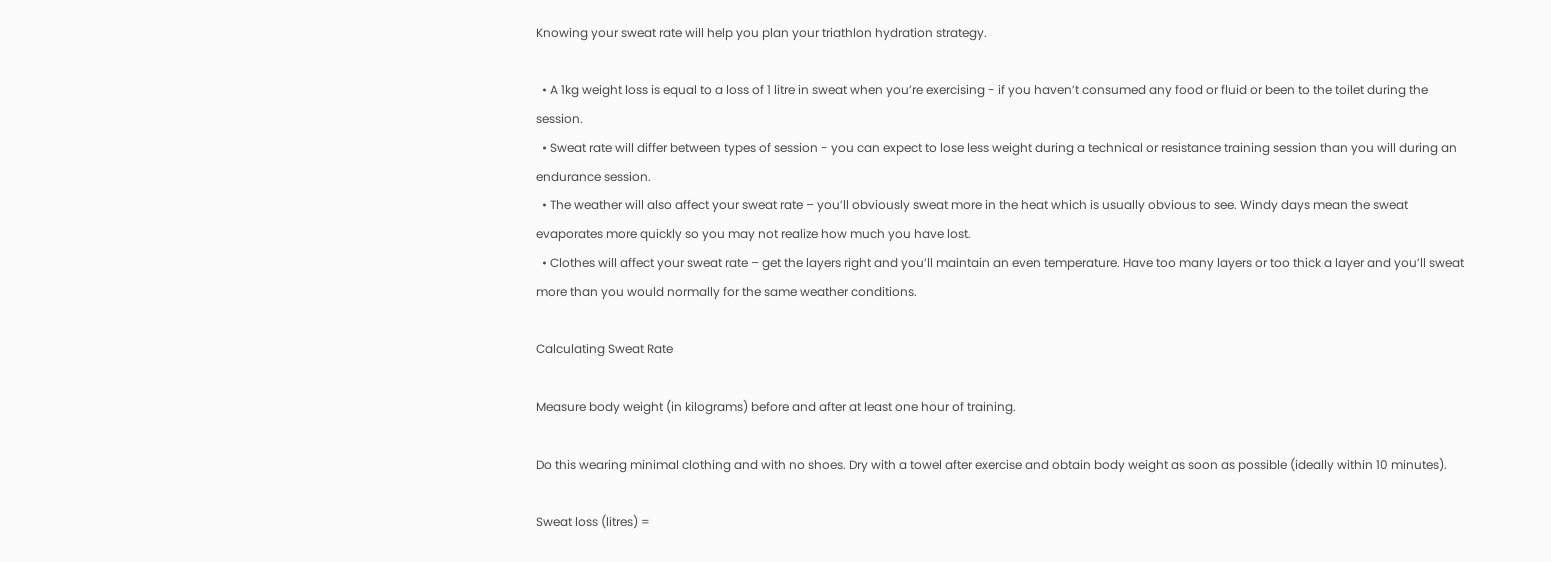Knowing your sweat rate will help you plan your triathlon hydration strategy.

  • A 1kg weight loss is equal to a loss of 1 litre in sweat when you’re exercising - if you haven’t consumed any food or fluid or been to the toilet during the session.
  • Sweat rate will differ between types of session - you can expect to lose less weight during a technical or resistance training session than you will during an endurance session.
  • The weather will also affect your sweat rate – you’ll obviously sweat more in the heat which is usually obvious to see. Windy days mean the sweat evaporates more quickly so you may not realize how much you have lost.
  • Clothes will affect your sweat rate – get the layers right and you’ll maintain an even temperature. Have too many layers or too thick a layer and you’ll sweat more than you would normally for the same weather conditions.

Calculating Sweat Rate

Measure body weight (in kilograms) before and after at least one hour of training.

Do this wearing minimal clothing and with no shoes. Dry with a towel after exercise and obtain body weight as soon as possible (ideally within 10 minutes).

Sweat loss (litres) =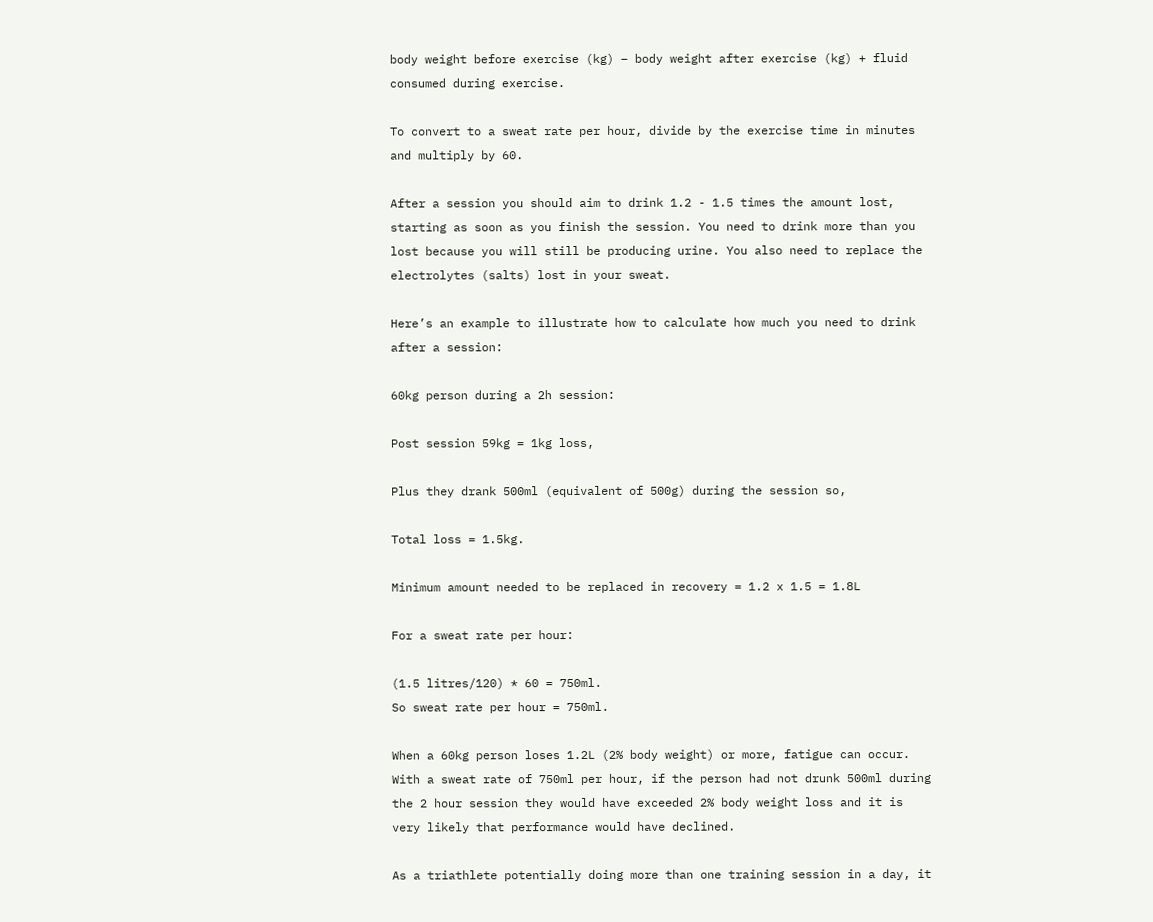body weight before exercise (kg) – body weight after exercise (kg) + fluid consumed during exercise.

To convert to a sweat rate per hour, divide by the exercise time in minutes and multiply by 60.

After a session you should aim to drink 1.2 - 1.5 times the amount lost, starting as soon as you finish the session. You need to drink more than you lost because you will still be producing urine. You also need to replace the electrolytes (salts) lost in your sweat.

Here’s an example to illustrate how to calculate how much you need to drink after a session:

60kg person during a 2h session:

Post session 59kg = 1kg loss,

Plus they drank 500ml (equivalent of 500g) during the session so,

Total loss = 1.5kg.

Minimum amount needed to be replaced in recovery = 1.2 x 1.5 = 1.8L

For a sweat rate per hour:

(1.5 litres/120) * 60 = 750ml.
So sweat rate per hour = 750ml.

When a 60kg person loses 1.2L (2% body weight) or more, fatigue can occur. With a sweat rate of 750ml per hour, if the person had not drunk 500ml during the 2 hour session they would have exceeded 2% body weight loss and it is very likely that performance would have declined.

As a triathlete potentially doing more than one training session in a day, it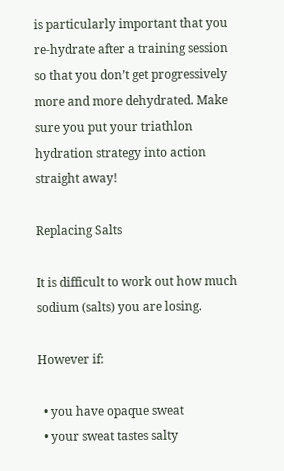is particularly important that you re-hydrate after a training session so that you don’t get progressively more and more dehydrated. Make sure you put your triathlon hydration strategy into action straight away!

Replacing Salts

It is difficult to work out how much sodium (salts) you are losing.

However if:

  • you have opaque sweat
  • your sweat tastes salty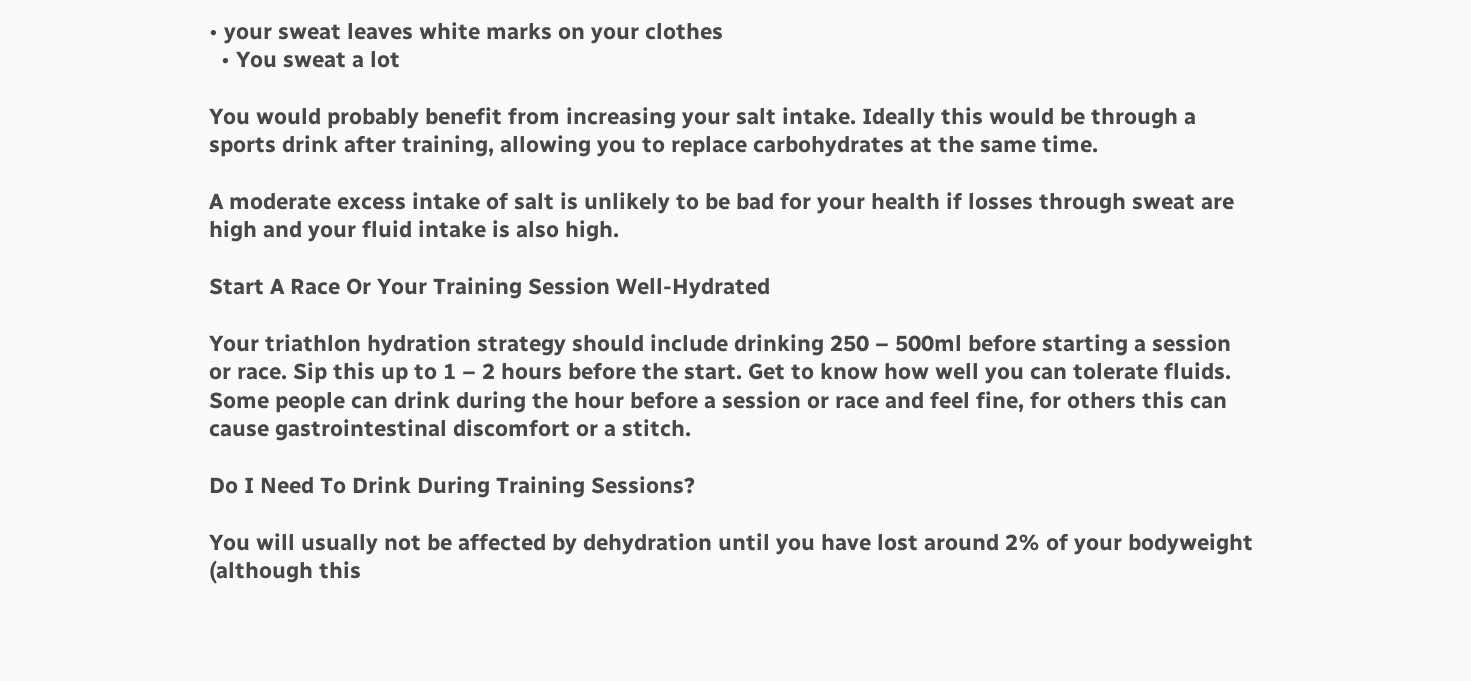• your sweat leaves white marks on your clothes
  • You sweat a lot

You would probably benefit from increasing your salt intake. Ideally this would be through a sports drink after training, allowing you to replace carbohydrates at the same time.

A moderate excess intake of salt is unlikely to be bad for your health if losses through sweat are high and your fluid intake is also high.

Start A Race Or Your Training Session Well-Hydrated

Your triathlon hydration strategy should include drinking 250 – 500ml before starting a session or race. Sip this up to 1 – 2 hours before the start. Get to know how well you can tolerate fluids. Some people can drink during the hour before a session or race and feel fine, for others this can cause gastrointestinal discomfort or a stitch.

Do I Need To Drink During Training Sessions?

You will usually not be affected by dehydration until you have lost around 2% of your bodyweight (although this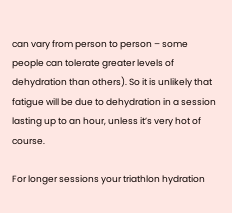can vary from person to person – some people can tolerate greater levels of dehydration than others). So it is unlikely that fatigue will be due to dehydration in a session lasting up to an hour, unless it’s very hot of course.

For longer sessions your triathlon hydration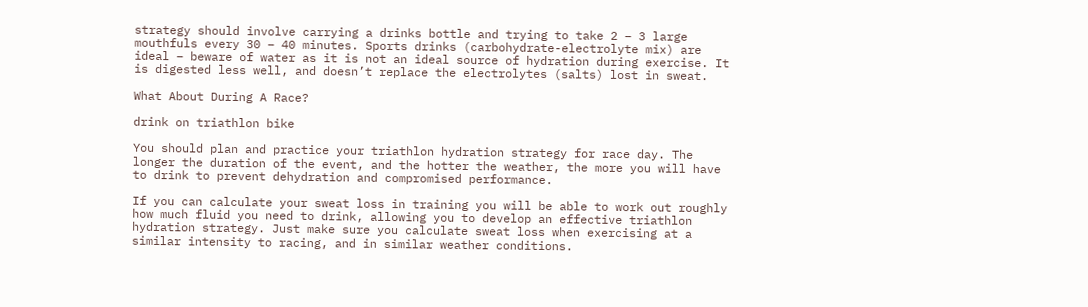strategy should involve carrying a drinks bottle and trying to take 2 – 3 large mouthfuls every 30 – 40 minutes. Sports drinks (carbohydrate-electrolyte mix) are ideal – beware of water as it is not an ideal source of hydration during exercise. It is digested less well, and doesn’t replace the electrolytes (salts) lost in sweat.

What About During A Race?

drink on triathlon bike

You should plan and practice your triathlon hydration strategy for race day. The longer the duration of the event, and the hotter the weather, the more you will have to drink to prevent dehydration and compromised performance.

If you can calculate your sweat loss in training you will be able to work out roughly how much fluid you need to drink, allowing you to develop an effective triathlon hydration strategy. Just make sure you calculate sweat loss when exercising at a similar intensity to racing, and in similar weather conditions.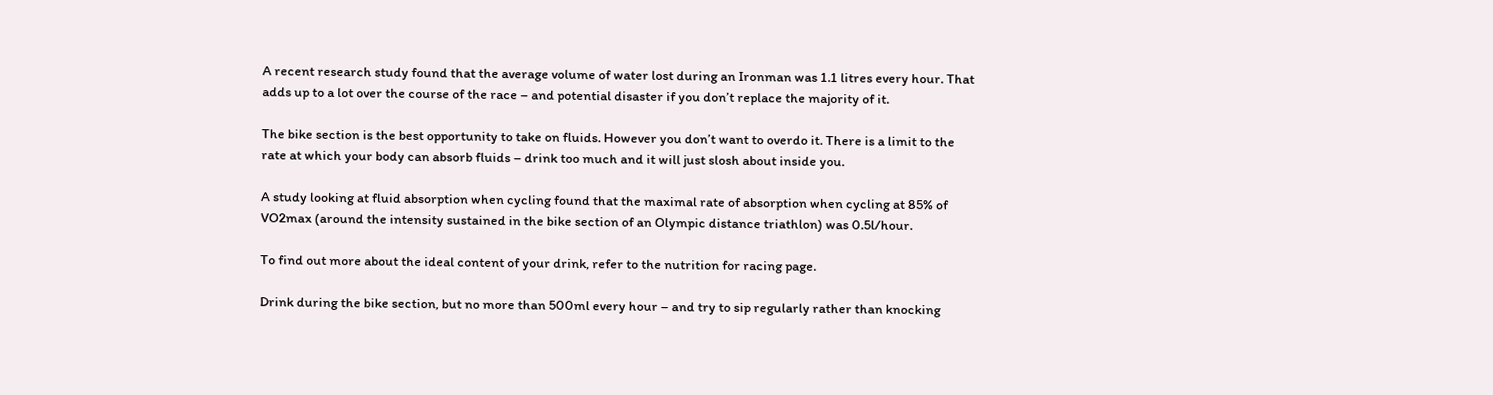A recent research study found that the average volume of water lost during an Ironman was 1.1 litres every hour. That adds up to a lot over the course of the race – and potential disaster if you don’t replace the majority of it.

The bike section is the best opportunity to take on fluids. However you don’t want to overdo it. There is a limit to the rate at which your body can absorb fluids – drink too much and it will just slosh about inside you.

A study looking at fluid absorption when cycling found that the maximal rate of absorption when cycling at 85% of VO2max (around the intensity sustained in the bike section of an Olympic distance triathlon) was 0.5l/hour.

To find out more about the ideal content of your drink, refer to the nutrition for racing page.

Drink during the bike section, but no more than 500ml every hour – and try to sip regularly rather than knocking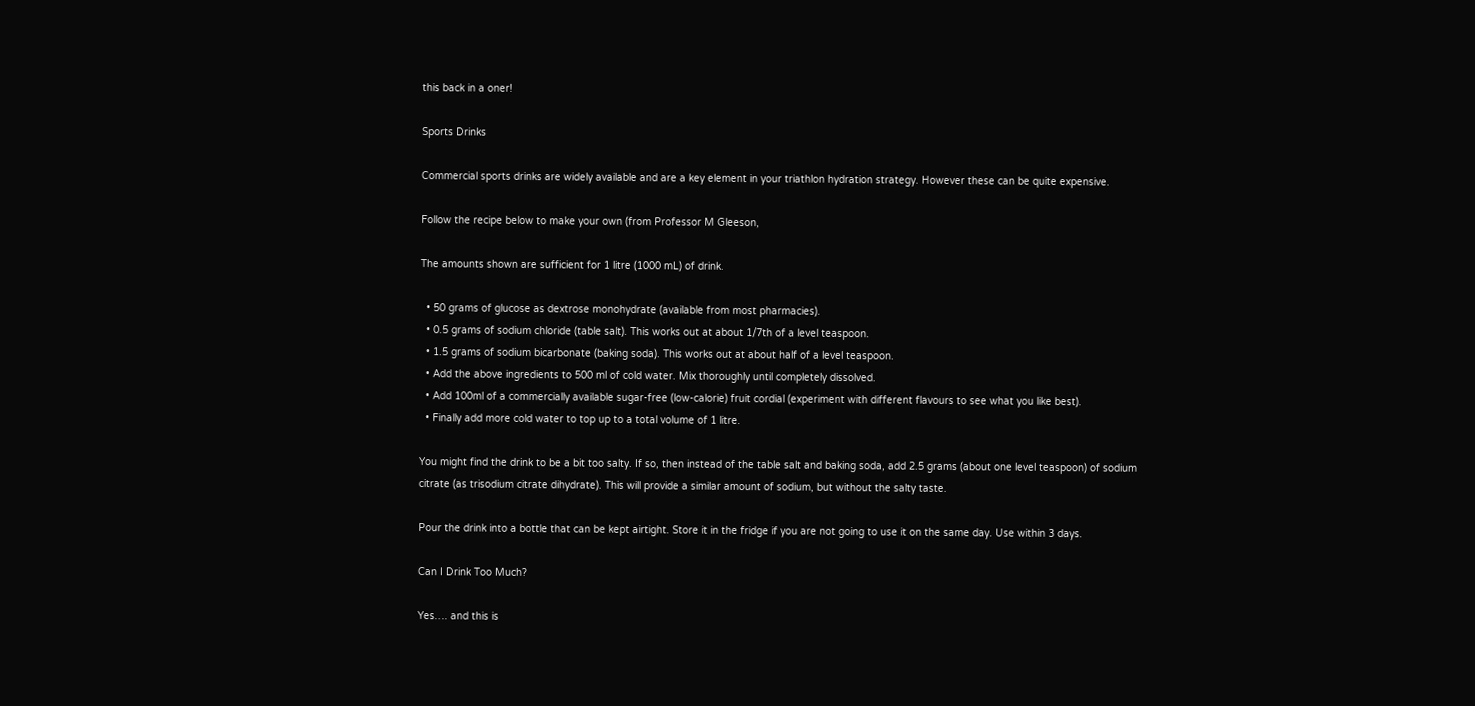this back in a oner!

Sports Drinks

Commercial sports drinks are widely available and are a key element in your triathlon hydration strategy. However these can be quite expensive.

Follow the recipe below to make your own (from Professor M Gleeson,

The amounts shown are sufficient for 1 litre (1000 mL) of drink.

  • 50 grams of glucose as dextrose monohydrate (available from most pharmacies).
  • 0.5 grams of sodium chloride (table salt). This works out at about 1/7th of a level teaspoon.
  • 1.5 grams of sodium bicarbonate (baking soda). This works out at about half of a level teaspoon.
  • Add the above ingredients to 500 ml of cold water. Mix thoroughly until completely dissolved.
  • Add 100ml of a commercially available sugar-free (low-calorie) fruit cordial (experiment with different flavours to see what you like best).
  • Finally add more cold water to top up to a total volume of 1 litre.

You might find the drink to be a bit too salty. If so, then instead of the table salt and baking soda, add 2.5 grams (about one level teaspoon) of sodium citrate (as trisodium citrate dihydrate). This will provide a similar amount of sodium, but without the salty taste.

Pour the drink into a bottle that can be kept airtight. Store it in the fridge if you are not going to use it on the same day. Use within 3 days.

Can I Drink Too Much?

Yes…. and this is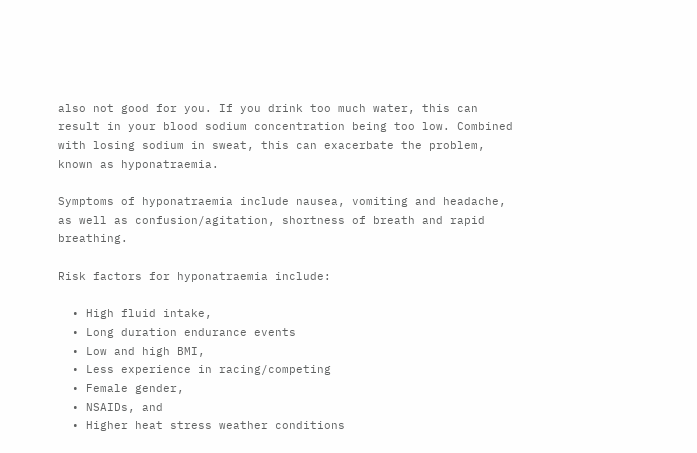also not good for you. If you drink too much water, this can result in your blood sodium concentration being too low. Combined with losing sodium in sweat, this can exacerbate the problem, known as hyponatraemia.

Symptoms of hyponatraemia include nausea, vomiting and headache, as well as confusion/agitation, shortness of breath and rapid breathing.

Risk factors for hyponatraemia include:

  • High fluid intake,
  • Long duration endurance events
  • Low and high BMI,
  • Less experience in racing/competing
  • Female gender,
  • NSAIDs, and
  • Higher heat stress weather conditions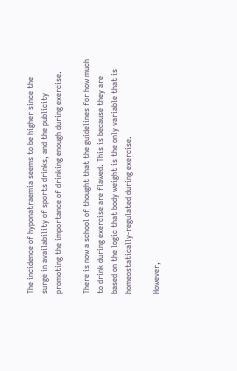The incidence of hyponatraemia seems to be higher since the surge in availability of sports drinks, and the publicity promoting the importance of drinking enough during exercise.

There is now a school of thought that the guidelines for how much to drink during exercise are flawed. This is because they are based on the logic that body weight is the only variable that is homeostatically-regulated during exercise.

However,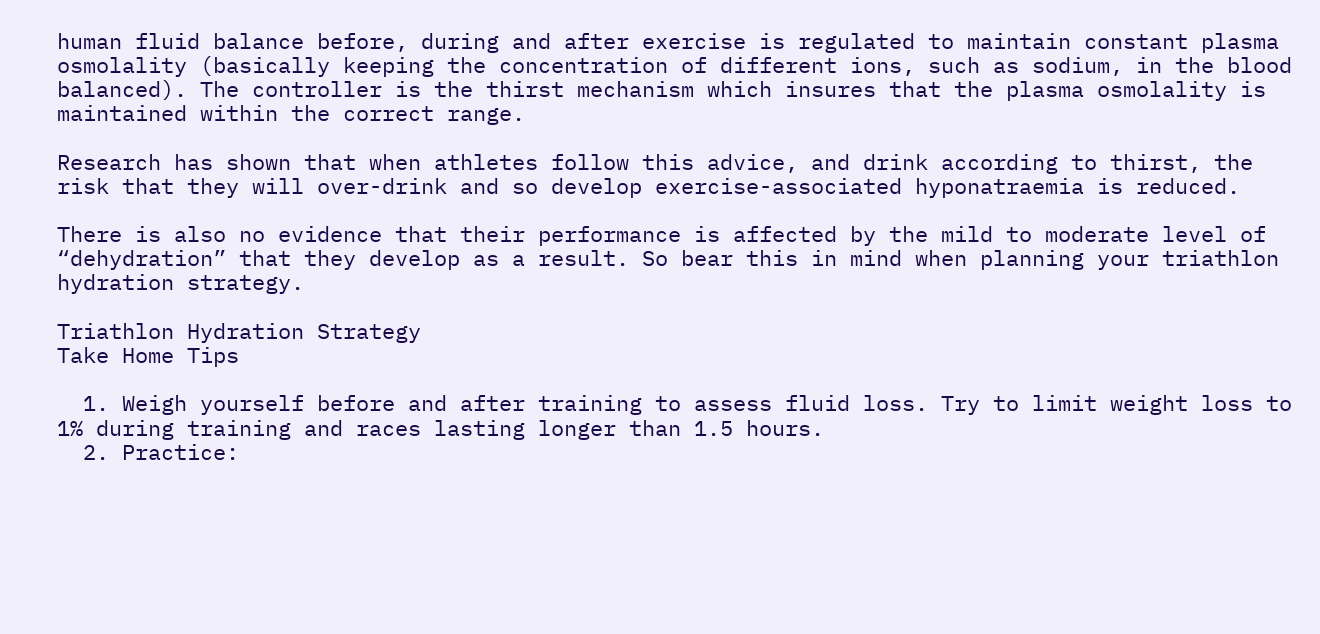human fluid balance before, during and after exercise is regulated to maintain constant plasma osmolality (basically keeping the concentration of different ions, such as sodium, in the blood balanced). The controller is the thirst mechanism which insures that the plasma osmolality is maintained within the correct range.

Research has shown that when athletes follow this advice, and drink according to thirst, the risk that they will over-drink and so develop exercise-associated hyponatraemia is reduced.

There is also no evidence that their performance is affected by the mild to moderate level of “dehydration” that they develop as a result. So bear this in mind when planning your triathlon hydration strategy.

Triathlon Hydration Strategy
Take Home Tips

  1. Weigh yourself before and after training to assess fluid loss. Try to limit weight loss to 1% during training and races lasting longer than 1.5 hours.
  2. Practice: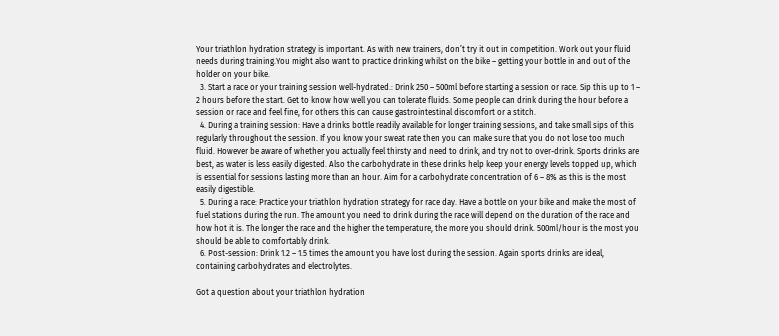Your triathlon hydration strategy is important. As with new trainers, don’t try it out in competition. Work out your fluid needs during training.You might also want to practice drinking whilst on the bike – getting your bottle in and out of the holder on your bike.
  3. Start a race or your training session well-hydrated.: Drink 250 – 500ml before starting a session or race. Sip this up to 1 – 2 hours before the start. Get to know how well you can tolerate fluids. Some people can drink during the hour before a session or race and feel fine, for others this can cause gastrointestinal discomfort or a stitch.
  4. During a training session: Have a drinks bottle readily available for longer training sessions, and take small sips of this regularly throughout the session. If you know your sweat rate then you can make sure that you do not lose too much fluid. However be aware of whether you actually feel thirsty and need to drink, and try not to over-drink. Sports drinks are best, as water is less easily digested. Also the carbohydrate in these drinks help keep your energy levels topped up, which is essential for sessions lasting more than an hour. Aim for a carbohydrate concentration of 6 – 8% as this is the most easily digestible.
  5. During a race: Practice your triathlon hydration strategy for race day. Have a bottle on your bike and make the most of fuel stations during the run. The amount you need to drink during the race will depend on the duration of the race and how hot it is. The longer the race and the higher the temperature, the more you should drink. 500ml/hour is the most you should be able to comfortably drink.
  6. Post-session: Drink 1.2 – 1.5 times the amount you have lost during the session. Again sports drinks are ideal, containing carbohydrates and electrolytes.

Got a question about your triathlon hydration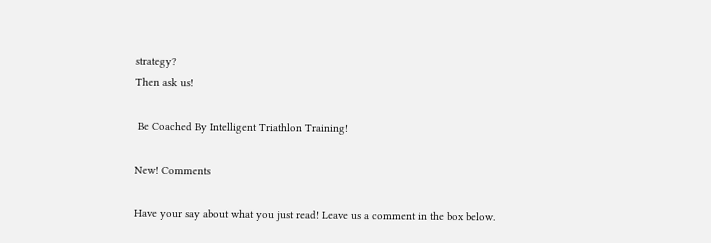strategy?
Then ask us!

 Be Coached By Intelligent Triathlon Training!

New! Comments

Have your say about what you just read! Leave us a comment in the box below.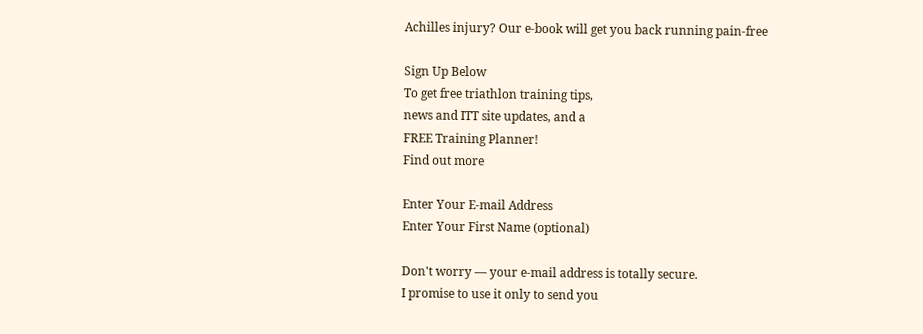Achilles injury? Our e-book will get you back running pain-free

Sign Up Below
To get free triathlon training tips,
news and ITT site updates, and a
FREE Training Planner!
Find out more

Enter Your E-mail Address
Enter Your First Name (optional)

Don't worry — your e-mail address is totally secure.
I promise to use it only to send you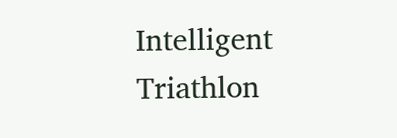Intelligent Triathlon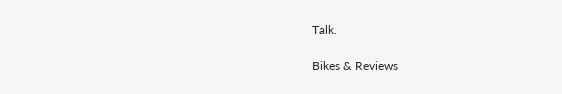Talk.

Bikes & Reviews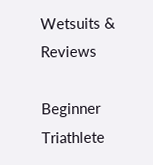Wetsuits & Reviews

Beginner Triathlete